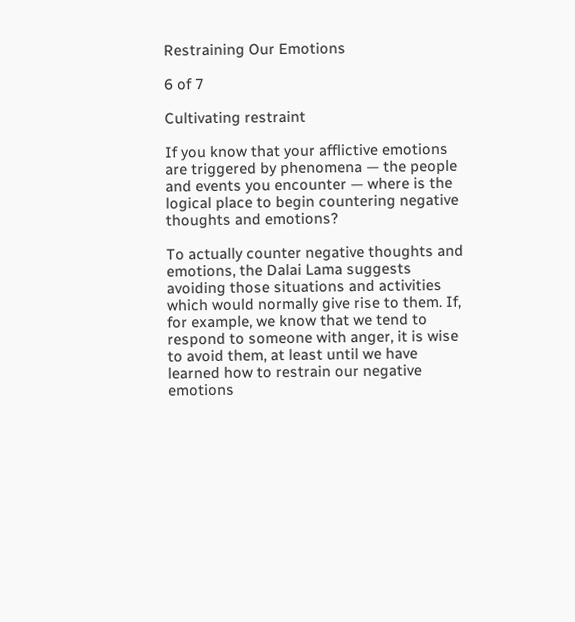Restraining Our Emotions

6 of 7

Cultivating restraint

If you know that your afflictive emotions are triggered by phenomena — the people and events you encounter — where is the logical place to begin countering negative thoughts and emotions?

To actually counter negative thoughts and emotions, the Dalai Lama suggests avoiding those situations and activities which would normally give rise to them. If, for example, we know that we tend to respond to someone with anger, it is wise to avoid them, at least until we have learned how to restrain our negative emotions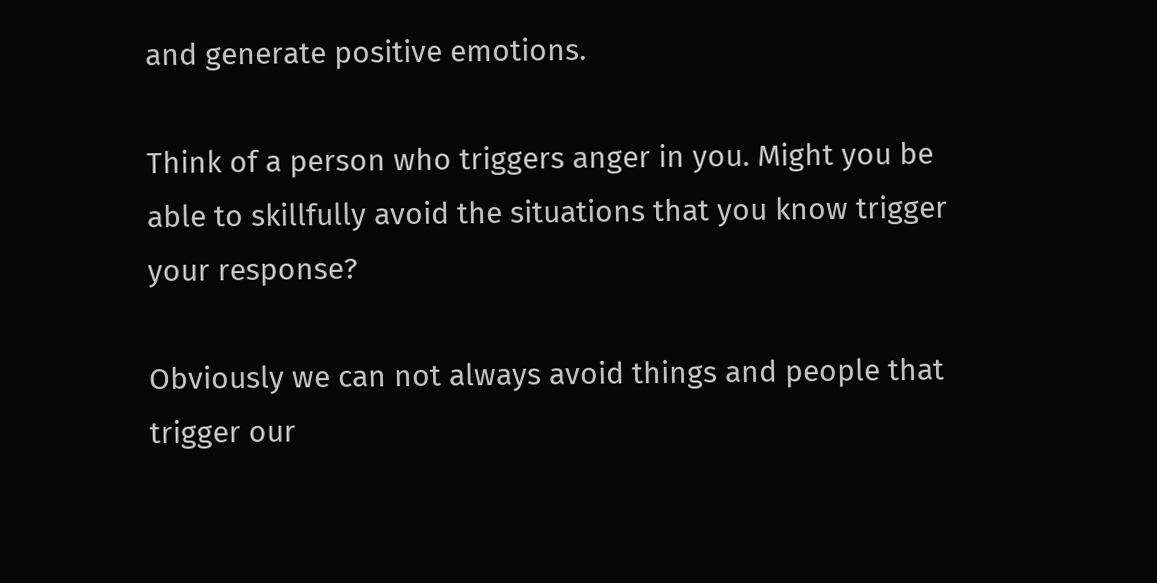and generate positive emotions.

Think of a person who triggers anger in you. Might you be able to skillfully avoid the situations that you know trigger your response?

Obviously we can not always avoid things and people that trigger our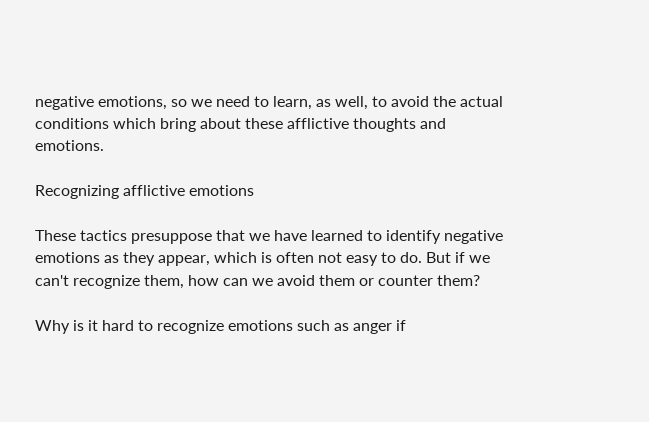negative emotions, so we need to learn, as well, to avoid the actual conditions which bring about these afflictive thoughts and emotions.

Recognizing afflictive emotions

These tactics presuppose that we have learned to identify negative emotions as they appear, which is often not easy to do. But if we can't recognize them, how can we avoid them or counter them?

Why is it hard to recognize emotions such as anger if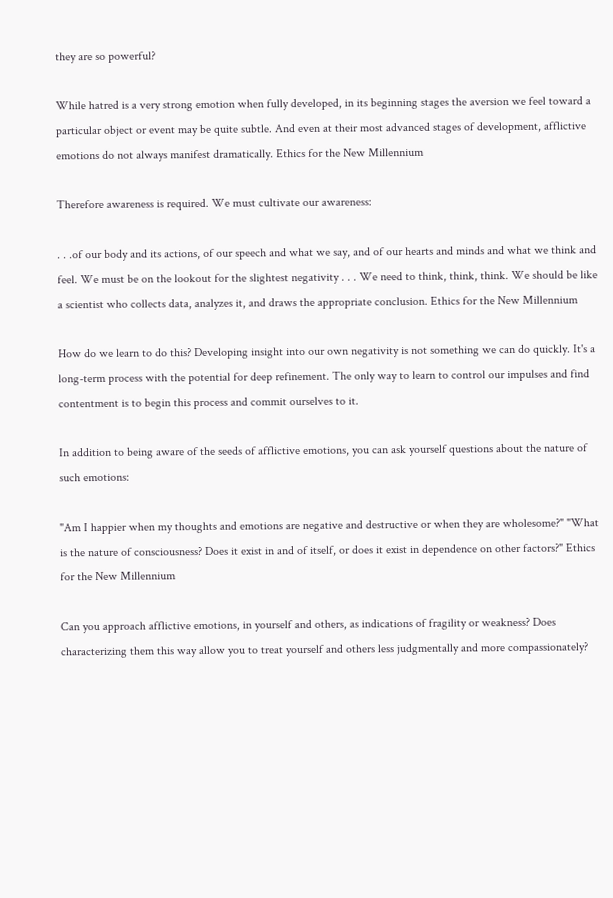they are so powerful?

While hatred is a very strong emotion when fully developed, in its beginning stages the aversion we feel toward a particular object or event may be quite subtle. And even at their most advanced stages of development, afflictive emotions do not always manifest dramatically. Ethics for the New Millennium

Therefore awareness is required. We must cultivate our awareness:

. . .of our body and its actions, of our speech and what we say, and of our hearts and minds and what we think and feel. We must be on the lookout for the slightest negativity . . . We need to think, think, think. We should be like a scientist who collects data, analyzes it, and draws the appropriate conclusion. Ethics for the New Millennium

How do we learn to do this? Developing insight into our own negativity is not something we can do quickly. It's a long-term process with the potential for deep refinement. The only way to learn to control our impulses and find contentment is to begin this process and commit ourselves to it.

In addition to being aware of the seeds of afflictive emotions, you can ask yourself questions about the nature of such emotions:

"Am I happier when my thoughts and emotions are negative and destructive or when they are wholesome?" "What is the nature of consciousness? Does it exist in and of itself, or does it exist in dependence on other factors?" Ethics for the New Millennium

Can you approach afflictive emotions, in yourself and others, as indications of fragility or weakness? Does characterizing them this way allow you to treat yourself and others less judgmentally and more compassionately?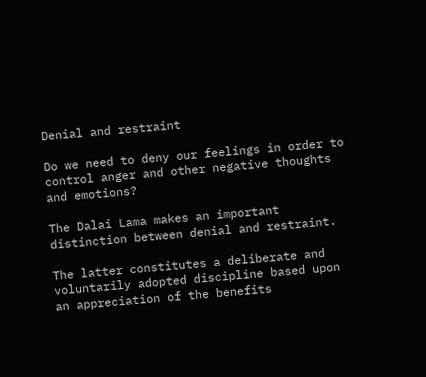Denial and restraint

Do we need to deny our feelings in order to control anger and other negative thoughts and emotions?

The Dalai Lama makes an important distinction between denial and restraint.

The latter constitutes a deliberate and voluntarily adopted discipline based upon an appreciation of the benefits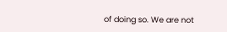of doing so. We are not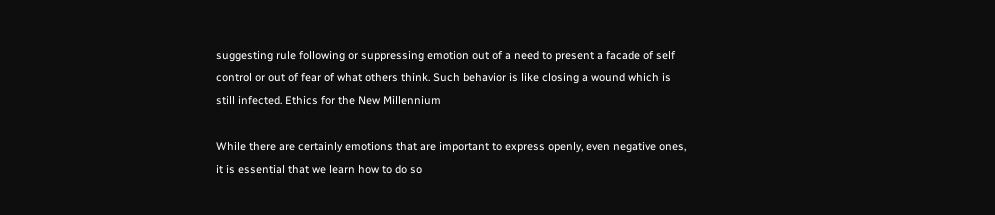suggesting rule following or suppressing emotion out of a need to present a facade of self control or out of fear of what others think. Such behavior is like closing a wound which is still infected. Ethics for the New Millennium

While there are certainly emotions that are important to express openly, even negative ones, it is essential that we learn how to do so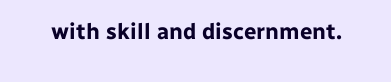with skill and discernment.